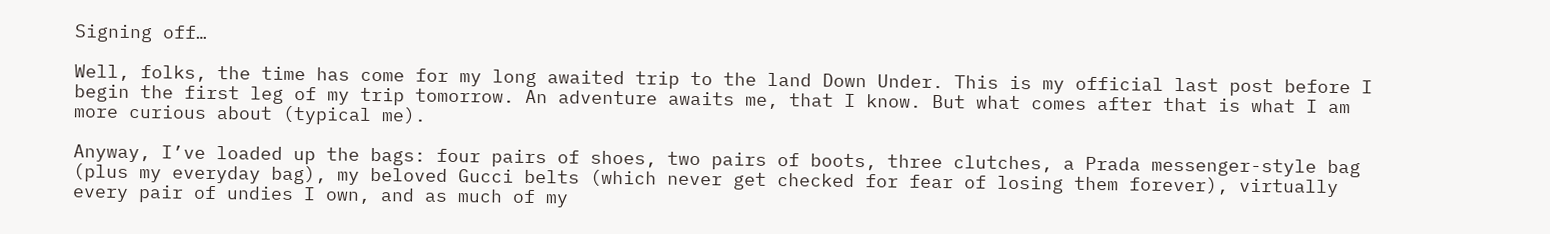Signing off…

Well, folks, the time has come for my long awaited trip to the land Down Under. This is my official last post before I begin the first leg of my trip tomorrow. An adventure awaits me, that I know. But what comes after that is what I am more curious about (typical me).

Anyway, I’ve loaded up the bags: four pairs of shoes, two pairs of boots, three clutches, a Prada messenger-style bag (plus my everyday bag), my beloved Gucci belts (which never get checked for fear of losing them forever), virtually every pair of undies I own, and as much of my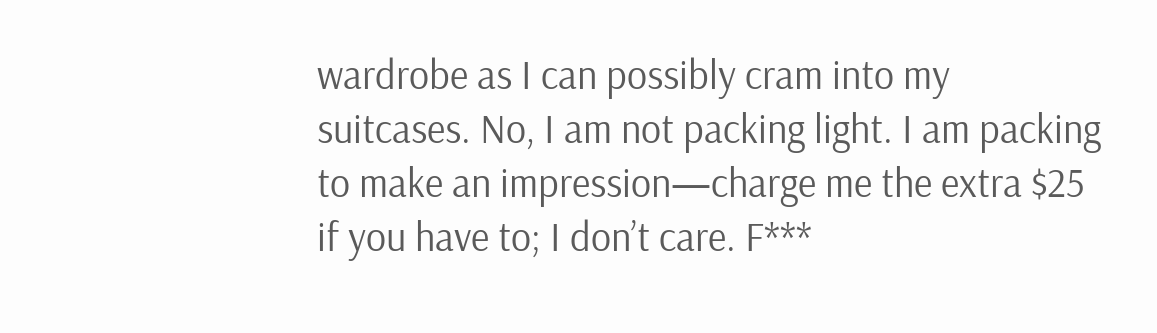wardrobe as I can possibly cram into my suitcases. No, I am not packing light. I am packing to make an impression—charge me the extra $25 if you have to; I don’t care. F***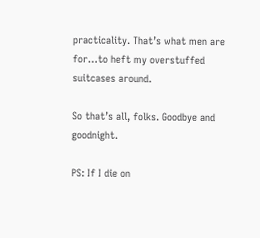practicality. That’s what men are for…to heft my overstuffed suitcases around.

So that’s all, folks. Goodbye and goodnight.

PS: If I die on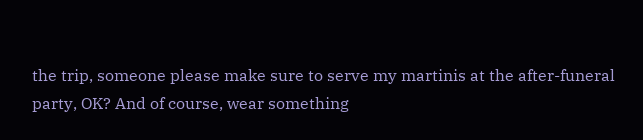the trip, someone please make sure to serve my martinis at the after-funeral party, OK? And of course, wear something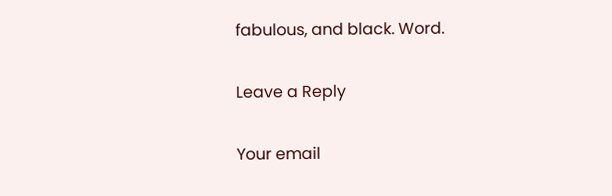fabulous, and black. Word.

Leave a Reply

Your email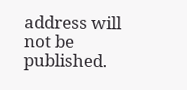address will not be published.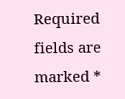Required fields are marked *